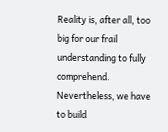Reality is, after all, too big for our frail understanding to fully comprehend. Nevertheless, we have to build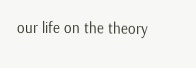our life on the theory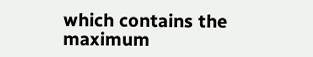which contains the maximum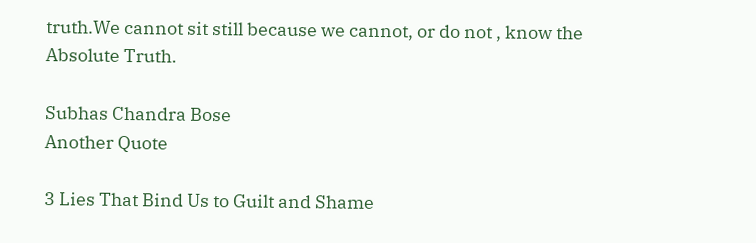truth.We cannot sit still because we cannot, or do not , know the Absolute Truth.

Subhas Chandra Bose
Another Quote

3 Lies That Bind Us to Guilt and Shame